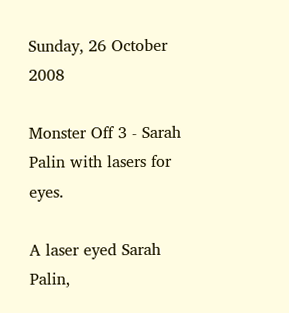Sunday, 26 October 2008

Monster Off 3 - Sarah Palin with lasers for eyes.

A laser eyed Sarah Palin,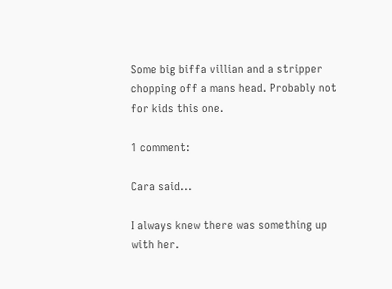Some big biffa villian and a stripper chopping off a mans head. Probably not for kids this one.

1 comment:

Cara said...

I always knew there was something up with her.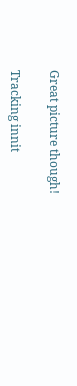Great picture though!

Tracking innit